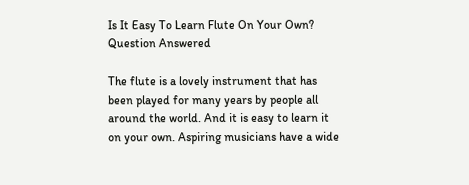Is It Easy To Learn Flute On Your Own? Question Answered

The flute is a lovely instrument that has been played for many years by people all around the world. And it is easy to learn it on your own. Aspiring musicians have a wide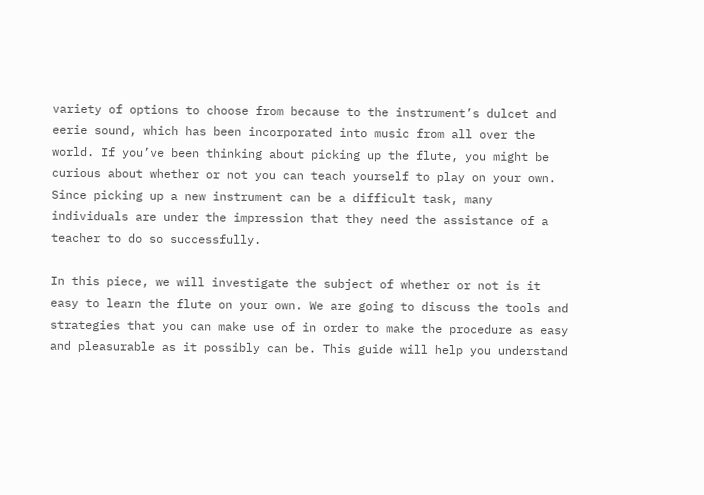variety of options to choose from because to the instrument’s dulcet and eerie sound, which has been incorporated into music from all over the world. If you’ve been thinking about picking up the flute, you might be curious about whether or not you can teach yourself to play on your own. Since picking up a new instrument can be a difficult task, many individuals are under the impression that they need the assistance of a teacher to do so successfully.

In this piece, we will investigate the subject of whether or not is it easy to learn the flute on your own. We are going to discuss the tools and strategies that you can make use of in order to make the procedure as easy and pleasurable as it possibly can be. This guide will help you understand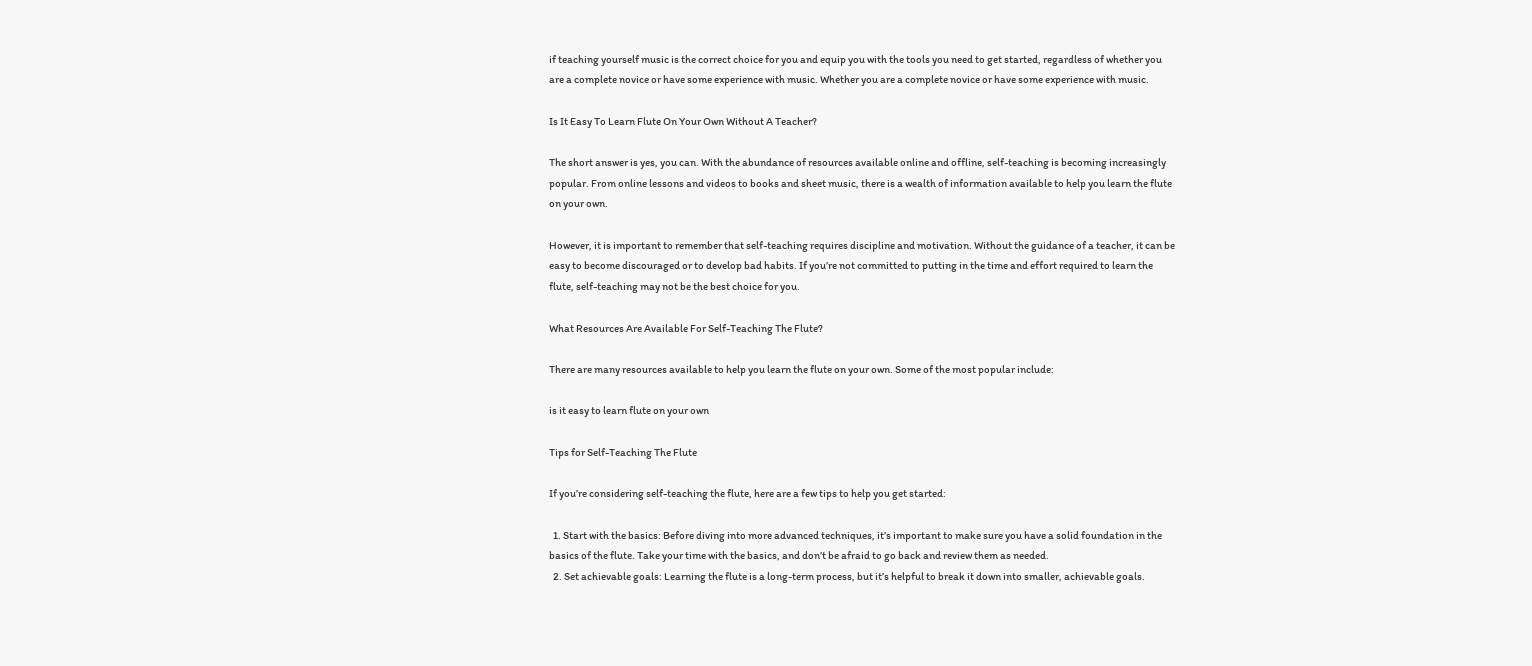if teaching yourself music is the correct choice for you and equip you with the tools you need to get started, regardless of whether you are a complete novice or have some experience with music. Whether you are a complete novice or have some experience with music.

Is It Easy To Learn Flute On Your Own Without A Teacher?

The short answer is yes, you can. With the abundance of resources available online and offline, self-teaching is becoming increasingly popular. From online lessons and videos to books and sheet music, there is a wealth of information available to help you learn the flute on your own.

However, it is important to remember that self-teaching requires discipline and motivation. Without the guidance of a teacher, it can be easy to become discouraged or to develop bad habits. If you’re not committed to putting in the time and effort required to learn the flute, self-teaching may not be the best choice for you.

What Resources Are Available For Self-Teaching The Flute?

There are many resources available to help you learn the flute on your own. Some of the most popular include:

is it easy to learn flute on your own

Tips for Self-Teaching The Flute

If you’re considering self-teaching the flute, here are a few tips to help you get started:

  1. Start with the basics: Before diving into more advanced techniques, it’s important to make sure you have a solid foundation in the basics of the flute. Take your time with the basics, and don’t be afraid to go back and review them as needed.
  2. Set achievable goals: Learning the flute is a long-term process, but it’s helpful to break it down into smaller, achievable goals.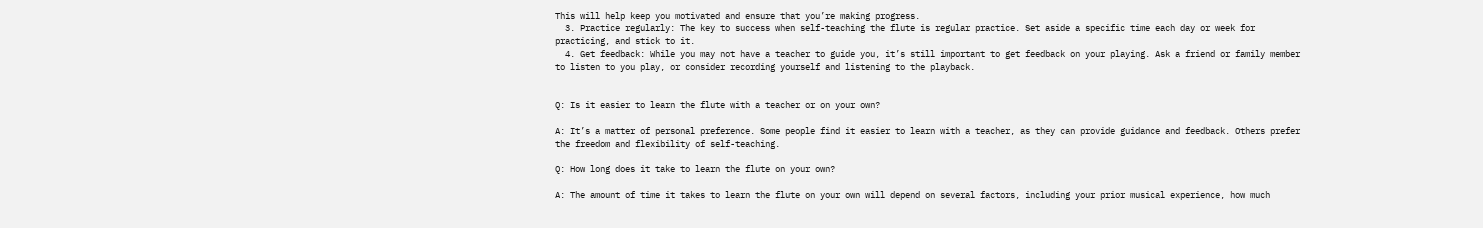This will help keep you motivated and ensure that you’re making progress.
  3. Practice regularly: The key to success when self-teaching the flute is regular practice. Set aside a specific time each day or week for practicing, and stick to it.
  4. Get feedback: While you may not have a teacher to guide you, it’s still important to get feedback on your playing. Ask a friend or family member to listen to you play, or consider recording yourself and listening to the playback.


Q: Is it easier to learn the flute with a teacher or on your own?

A: It’s a matter of personal preference. Some people find it easier to learn with a teacher, as they can provide guidance and feedback. Others prefer the freedom and flexibility of self-teaching.

Q: How long does it take to learn the flute on your own?

A: The amount of time it takes to learn the flute on your own will depend on several factors, including your prior musical experience, how much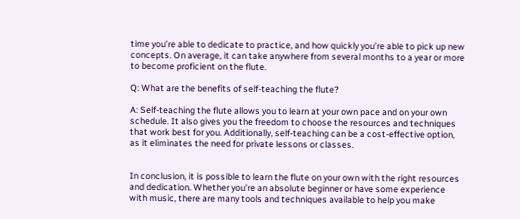time you’re able to dedicate to practice, and how quickly you’re able to pick up new concepts. On average, it can take anywhere from several months to a year or more to become proficient on the flute.

Q: What are the benefits of self-teaching the flute?

A: Self-teaching the flute allows you to learn at your own pace and on your own schedule. It also gives you the freedom to choose the resources and techniques that work best for you. Additionally, self-teaching can be a cost-effective option, as it eliminates the need for private lessons or classes.


In conclusion, it is possible to learn the flute on your own with the right resources and dedication. Whether you’re an absolute beginner or have some experience with music, there are many tools and techniques available to help you make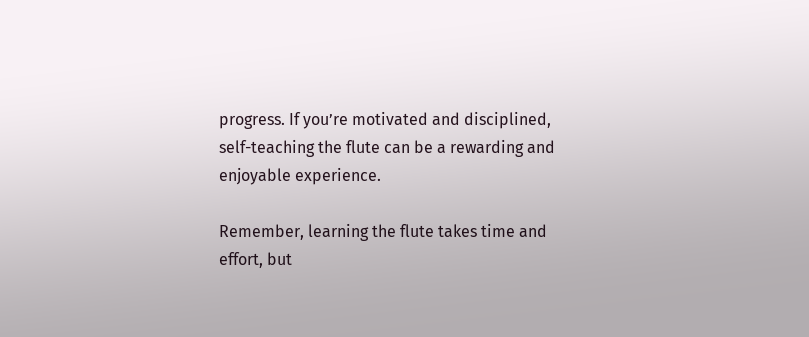progress. If you’re motivated and disciplined, self-teaching the flute can be a rewarding and enjoyable experience.

Remember, learning the flute takes time and effort, but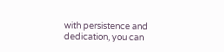with persistence and dedication, you can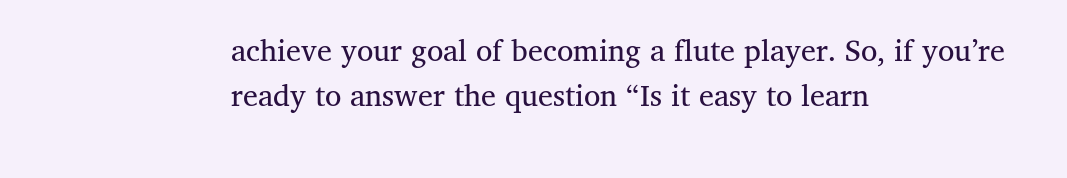achieve your goal of becoming a flute player. So, if you’re ready to answer the question “Is it easy to learn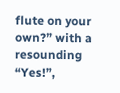flute on your own?” with a resounding “Yes!”,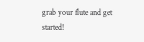grab your flute and get started!